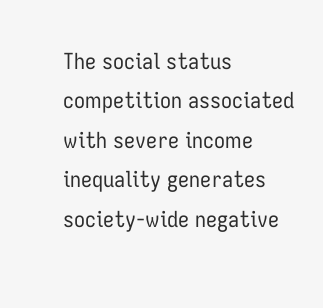The social status competition associated with severe income inequality generates society-wide negative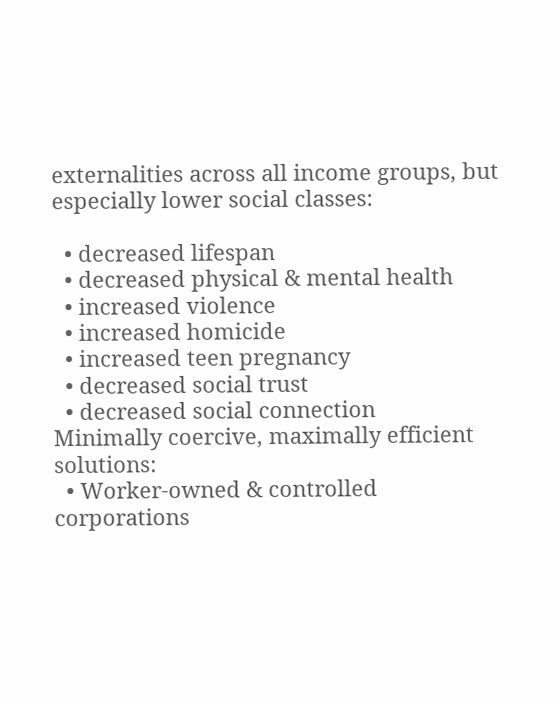externalities across all income groups, but especially lower social classes:

  • decreased lifespan
  • decreased physical & mental health
  • increased violence
  • increased homicide
  • increased teen pregnancy
  • decreased social trust
  • decreased social connection
Minimally coercive, maximally efficient solutions:
  • Worker-owned & controlled corporations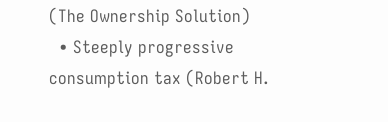(The Ownership Solution)
  • Steeply progressive consumption tax (Robert H.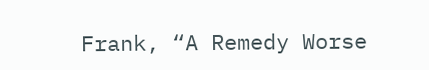Frank, “A Remedy Worse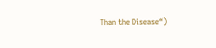Than the Disease“)